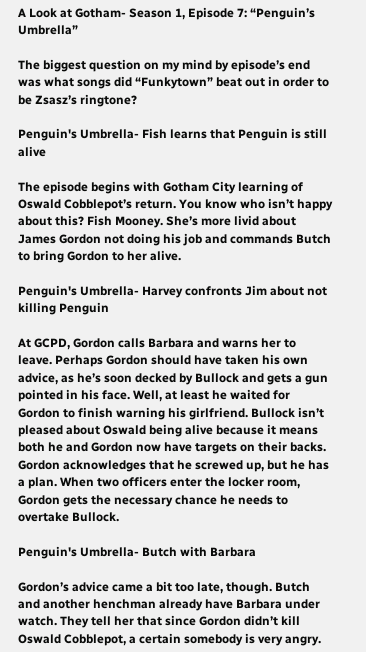A Look at Gotham- Season 1, Episode 7: “Penguin’s Umbrella”

The biggest question on my mind by episode’s end was what songs did “Funkytown” beat out in order to be Zsasz’s ringtone?

Penguin's Umbrella- Fish learns that Penguin is still alive

The episode begins with Gotham City learning of Oswald Cobblepot’s return. You know who isn’t happy about this? Fish Mooney. She’s more livid about James Gordon not doing his job and commands Butch to bring Gordon to her alive.

Penguin's Umbrella- Harvey confronts Jim about not killing Penguin

At GCPD, Gordon calls Barbara and warns her to leave. Perhaps Gordon should have taken his own advice, as he’s soon decked by Bullock and gets a gun pointed in his face. Well, at least he waited for Gordon to finish warning his girlfriend. Bullock isn’t pleased about Oswald being alive because it means both he and Gordon now have targets on their backs. Gordon acknowledges that he screwed up, but he has a plan. When two officers enter the locker room, Gordon gets the necessary chance he needs to overtake Bullock.

Penguin's Umbrella- Butch with Barbara

Gordon’s advice came a bit too late, though. Butch and another henchman already have Barbara under watch. They tell her that since Gordon didn’t kill Oswald Cobblepot, a certain somebody is very angry.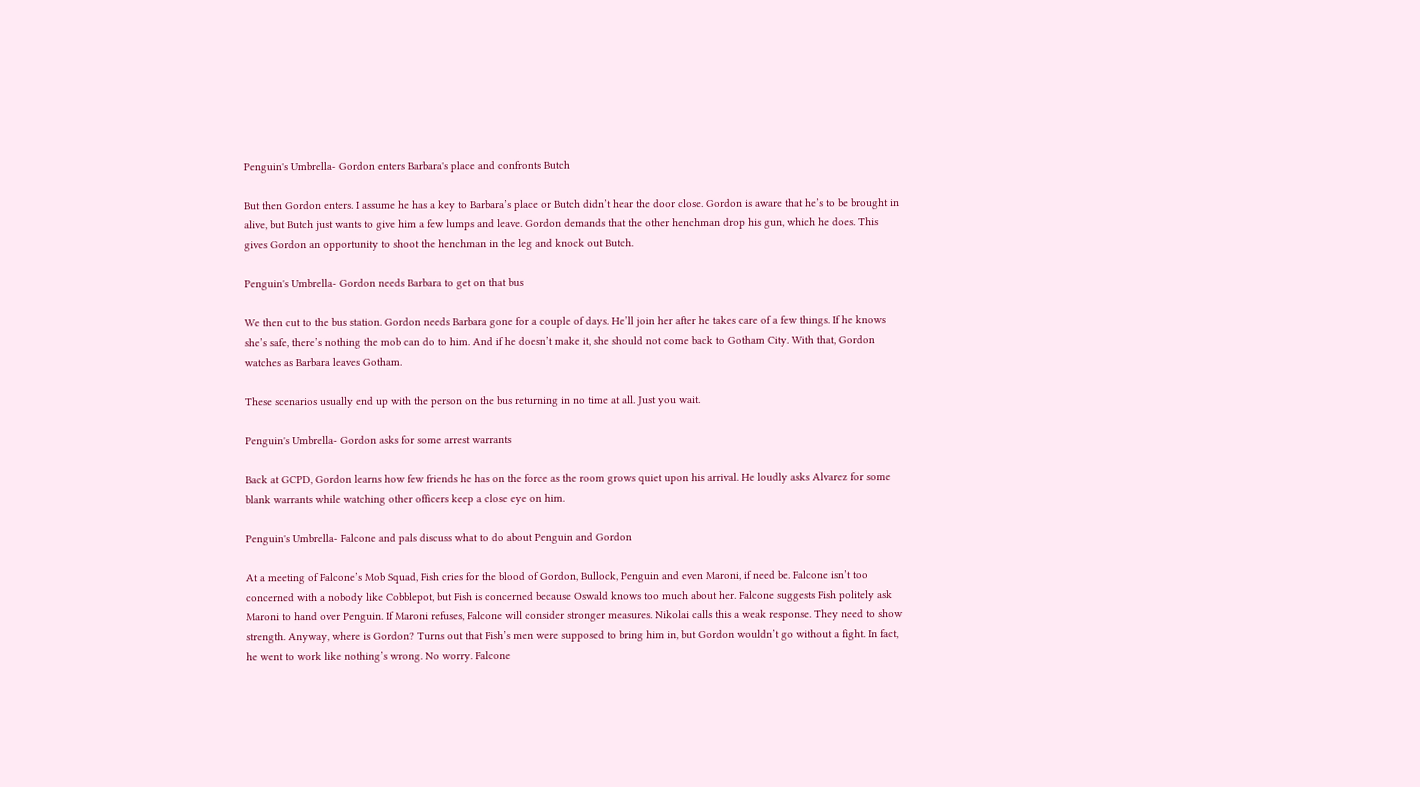Penguin's Umbrella- Gordon enters Barbara's place and confronts Butch

But then Gordon enters. I assume he has a key to Barbara’s place or Butch didn’t hear the door close. Gordon is aware that he’s to be brought in alive, but Butch just wants to give him a few lumps and leave. Gordon demands that the other henchman drop his gun, which he does. This gives Gordon an opportunity to shoot the henchman in the leg and knock out Butch.

Penguin's Umbrella- Gordon needs Barbara to get on that bus

We then cut to the bus station. Gordon needs Barbara gone for a couple of days. He’ll join her after he takes care of a few things. If he knows she’s safe, there’s nothing the mob can do to him. And if he doesn’t make it, she should not come back to Gotham City. With that, Gordon watches as Barbara leaves Gotham.

These scenarios usually end up with the person on the bus returning in no time at all. Just you wait.

Penguin's Umbrella- Gordon asks for some arrest warrants

Back at GCPD, Gordon learns how few friends he has on the force as the room grows quiet upon his arrival. He loudly asks Alvarez for some blank warrants while watching other officers keep a close eye on him.

Penguin's Umbrella- Falcone and pals discuss what to do about Penguin and Gordon

At a meeting of Falcone’s Mob Squad, Fish cries for the blood of Gordon, Bullock, Penguin and even Maroni, if need be. Falcone isn’t too concerned with a nobody like Cobblepot, but Fish is concerned because Oswald knows too much about her. Falcone suggests Fish politely ask Maroni to hand over Penguin. If Maroni refuses, Falcone will consider stronger measures. Nikolai calls this a weak response. They need to show strength. Anyway, where is Gordon? Turns out that Fish’s men were supposed to bring him in, but Gordon wouldn’t go without a fight. In fact, he went to work like nothing’s wrong. No worry. Falcone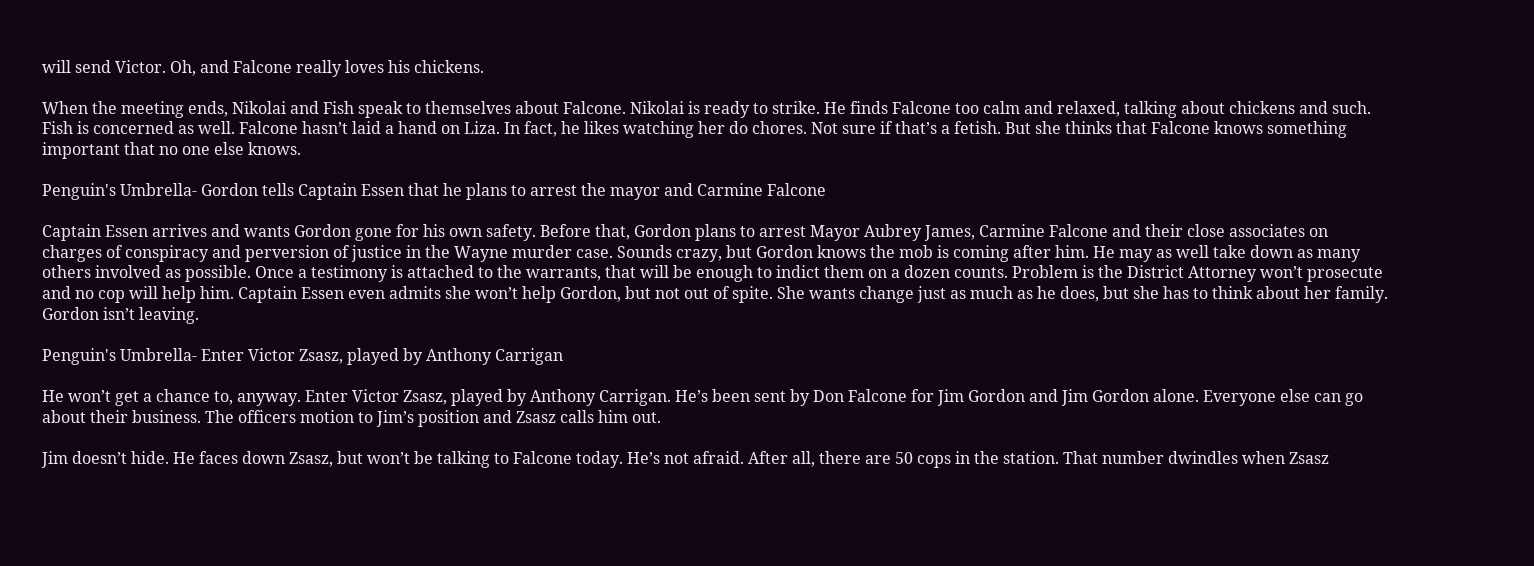will send Victor. Oh, and Falcone really loves his chickens.

When the meeting ends, Nikolai and Fish speak to themselves about Falcone. Nikolai is ready to strike. He finds Falcone too calm and relaxed, talking about chickens and such. Fish is concerned as well. Falcone hasn’t laid a hand on Liza. In fact, he likes watching her do chores. Not sure if that’s a fetish. But she thinks that Falcone knows something important that no one else knows.

Penguin's Umbrella- Gordon tells Captain Essen that he plans to arrest the mayor and Carmine Falcone

Captain Essen arrives and wants Gordon gone for his own safety. Before that, Gordon plans to arrest Mayor Aubrey James, Carmine Falcone and their close associates on charges of conspiracy and perversion of justice in the Wayne murder case. Sounds crazy, but Gordon knows the mob is coming after him. He may as well take down as many others involved as possible. Once a testimony is attached to the warrants, that will be enough to indict them on a dozen counts. Problem is the District Attorney won’t prosecute and no cop will help him. Captain Essen even admits she won’t help Gordon, but not out of spite. She wants change just as much as he does, but she has to think about her family. Gordon isn’t leaving.

Penguin's Umbrella- Enter Victor Zsasz, played by Anthony Carrigan

He won’t get a chance to, anyway. Enter Victor Zsasz, played by Anthony Carrigan. He’s been sent by Don Falcone for Jim Gordon and Jim Gordon alone. Everyone else can go about their business. The officers motion to Jim’s position and Zsasz calls him out.

Jim doesn’t hide. He faces down Zsasz, but won’t be talking to Falcone today. He’s not afraid. After all, there are 50 cops in the station. That number dwindles when Zsasz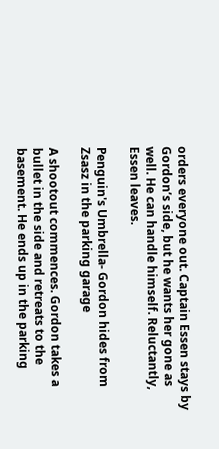orders everyone out. Captain Essen stays by Gordon’s side, but he wants her gone as well. He can handle himself. Reluctantly, Essen leaves.

Penguin's Umbrella- Gordon hides from Zsasz in the parking garage

A shootout commences. Gordon takes a bullet in the side and retreats to the basement. He ends up in the parking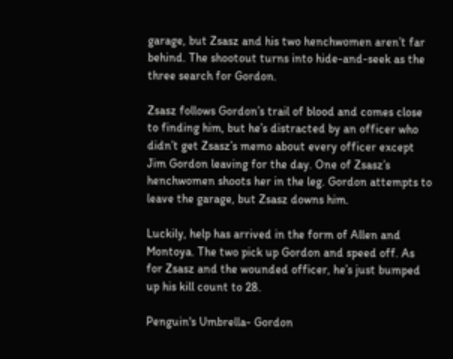garage, but Zsasz and his two henchwomen aren’t far behind. The shootout turns into hide-and-seek as the three search for Gordon.

Zsasz follows Gordon’s trail of blood and comes close to finding him, but he’s distracted by an officer who didn’t get Zsasz’s memo about every officer except Jim Gordon leaving for the day. One of Zsasz’s henchwomen shoots her in the leg. Gordon attempts to leave the garage, but Zsasz downs him.

Luckily, help has arrived in the form of Allen and Montoya. The two pick up Gordon and speed off. As for Zsasz and the wounded officer, he’s just bumped up his kill count to 28.

Penguin's Umbrella- Gordon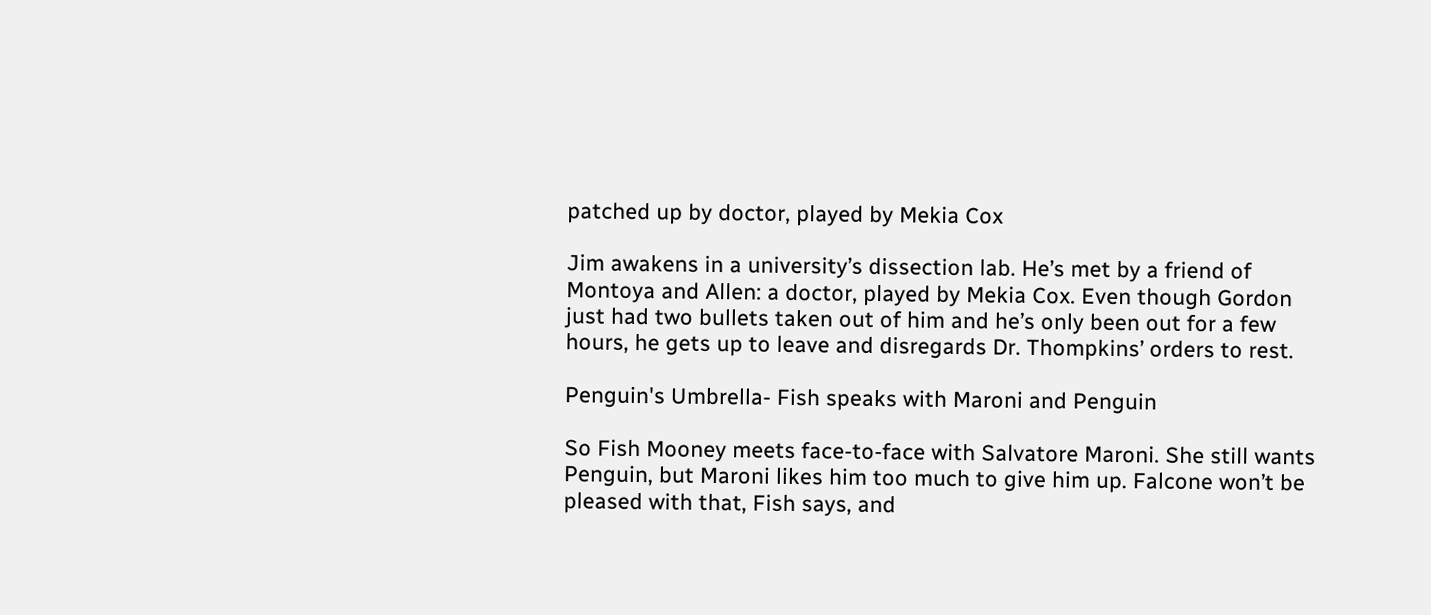patched up by doctor, played by Mekia Cox

Jim awakens in a university’s dissection lab. He’s met by a friend of Montoya and Allen: a doctor, played by Mekia Cox. Even though Gordon just had two bullets taken out of him and he’s only been out for a few hours, he gets up to leave and disregards Dr. Thompkins’ orders to rest.

Penguin's Umbrella- Fish speaks with Maroni and Penguin

So Fish Mooney meets face-to-face with Salvatore Maroni. She still wants Penguin, but Maroni likes him too much to give him up. Falcone won’t be pleased with that, Fish says, and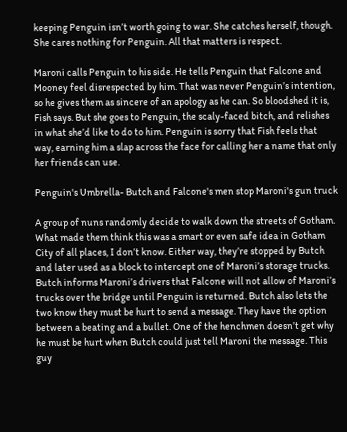keeping Penguin isn’t worth going to war. She catches herself, though. She cares nothing for Penguin. All that matters is respect.

Maroni calls Penguin to his side. He tells Penguin that Falcone and Mooney feel disrespected by him. That was never Penguin’s intention, so he gives them as sincere of an apology as he can. So bloodshed it is, Fish says. But she goes to Penguin, the scaly-faced bitch, and relishes in what she’d like to do to him. Penguin is sorry that Fish feels that way, earning him a slap across the face for calling her a name that only her friends can use.

Penguin's Umbrella- Butch and Falcone's men stop Maroni's gun truck

A group of nuns randomly decide to walk down the streets of Gotham. What made them think this was a smart or even safe idea in Gotham City of all places, I don’t know. Either way, they’re stopped by Butch and later used as a block to intercept one of Maroni’s storage trucks. Butch informs Maroni’s drivers that Falcone will not allow of Maroni’s trucks over the bridge until Penguin is returned. Butch also lets the two know they must be hurt to send a message. They have the option between a beating and a bullet. One of the henchmen doesn’t get why he must be hurt when Butch could just tell Maroni the message. This guy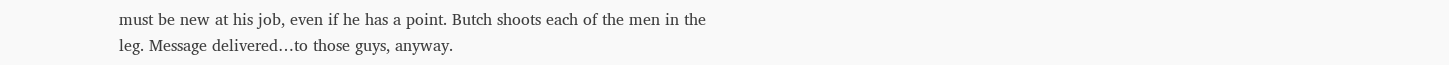must be new at his job, even if he has a point. Butch shoots each of the men in the leg. Message delivered…to those guys, anyway.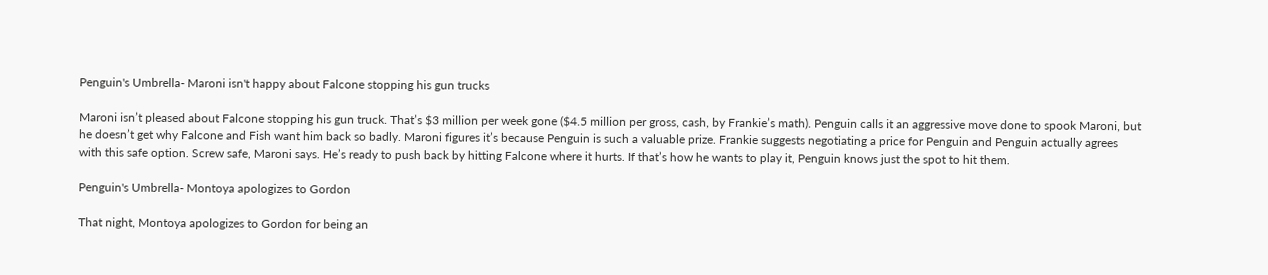Penguin's Umbrella- Maroni isn't happy about Falcone stopping his gun trucks

Maroni isn’t pleased about Falcone stopping his gun truck. That’s $3 million per week gone ($4.5 million per gross, cash, by Frankie’s math). Penguin calls it an aggressive move done to spook Maroni, but he doesn’t get why Falcone and Fish want him back so badly. Maroni figures it’s because Penguin is such a valuable prize. Frankie suggests negotiating a price for Penguin and Penguin actually agrees with this safe option. Screw safe, Maroni says. He’s ready to push back by hitting Falcone where it hurts. If that’s how he wants to play it, Penguin knows just the spot to hit them.

Penguin's Umbrella- Montoya apologizes to Gordon

That night, Montoya apologizes to Gordon for being an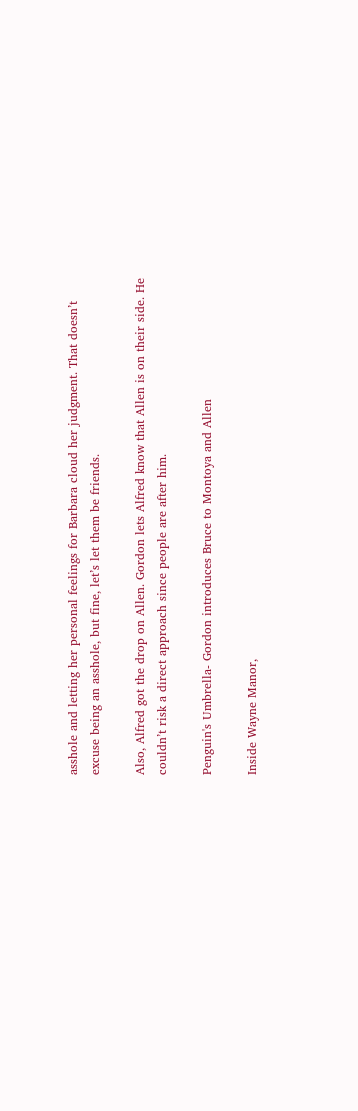asshole and letting her personal feelings for Barbara cloud her judgment. That doesn’t excuse being an asshole, but fine, let’s let them be friends.

Also, Alfred got the drop on Allen. Gordon lets Alfred know that Allen is on their side. He couldn’t risk a direct approach since people are after him.

Penguin's Umbrella- Gordon introduces Bruce to Montoya and Allen

Inside Wayne Manor,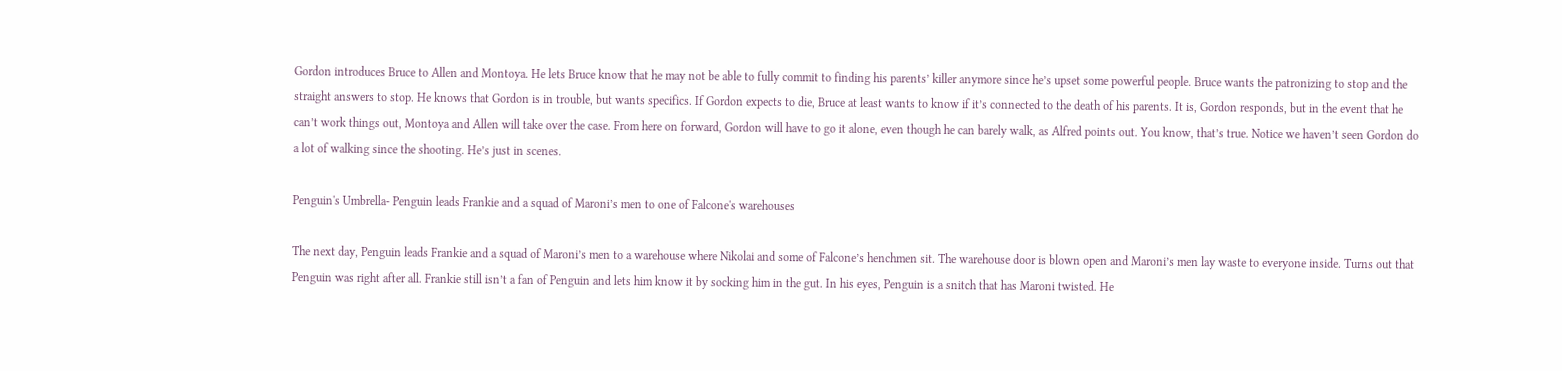Gordon introduces Bruce to Allen and Montoya. He lets Bruce know that he may not be able to fully commit to finding his parents’ killer anymore since he’s upset some powerful people. Bruce wants the patronizing to stop and the straight answers to stop. He knows that Gordon is in trouble, but wants specifics. If Gordon expects to die, Bruce at least wants to know if it’s connected to the death of his parents. It is, Gordon responds, but in the event that he can’t work things out, Montoya and Allen will take over the case. From here on forward, Gordon will have to go it alone, even though he can barely walk, as Alfred points out. You know, that’s true. Notice we haven’t seen Gordon do a lot of walking since the shooting. He’s just in scenes.

Penguin's Umbrella- Penguin leads Frankie and a squad of Maroni’s men to one of Falcone's warehouses

The next day, Penguin leads Frankie and a squad of Maroni’s men to a warehouse where Nikolai and some of Falcone’s henchmen sit. The warehouse door is blown open and Maroni’s men lay waste to everyone inside. Turns out that Penguin was right after all. Frankie still isn’t a fan of Penguin and lets him know it by socking him in the gut. In his eyes, Penguin is a snitch that has Maroni twisted. He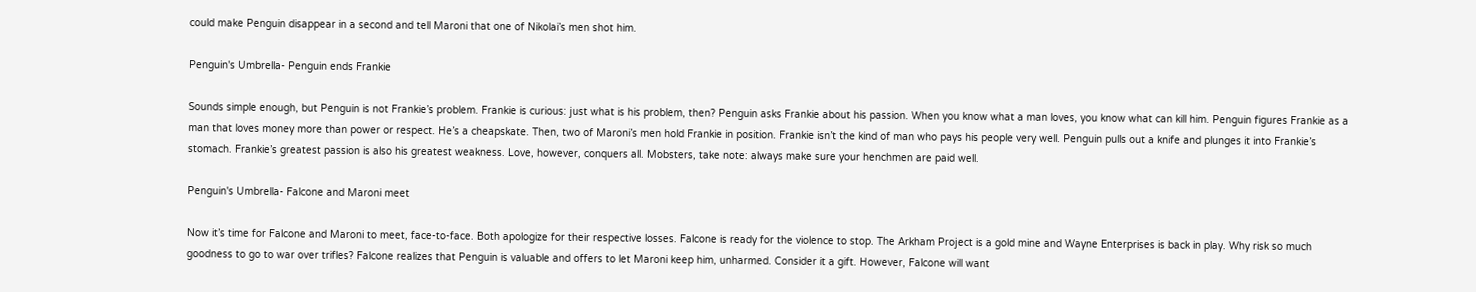could make Penguin disappear in a second and tell Maroni that one of Nikolai’s men shot him.

Penguin's Umbrella- Penguin ends Frankie

Sounds simple enough, but Penguin is not Frankie’s problem. Frankie is curious: just what is his problem, then? Penguin asks Frankie about his passion. When you know what a man loves, you know what can kill him. Penguin figures Frankie as a man that loves money more than power or respect. He’s a cheapskate. Then, two of Maroni’s men hold Frankie in position. Frankie isn’t the kind of man who pays his people very well. Penguin pulls out a knife and plunges it into Frankie’s stomach. Frankie’s greatest passion is also his greatest weakness. Love, however, conquers all. Mobsters, take note: always make sure your henchmen are paid well.

Penguin's Umbrella- Falcone and Maroni meet

Now it’s time for Falcone and Maroni to meet, face-to-face. Both apologize for their respective losses. Falcone is ready for the violence to stop. The Arkham Project is a gold mine and Wayne Enterprises is back in play. Why risk so much goodness to go to war over trifles? Falcone realizes that Penguin is valuable and offers to let Maroni keep him, unharmed. Consider it a gift. However, Falcone will want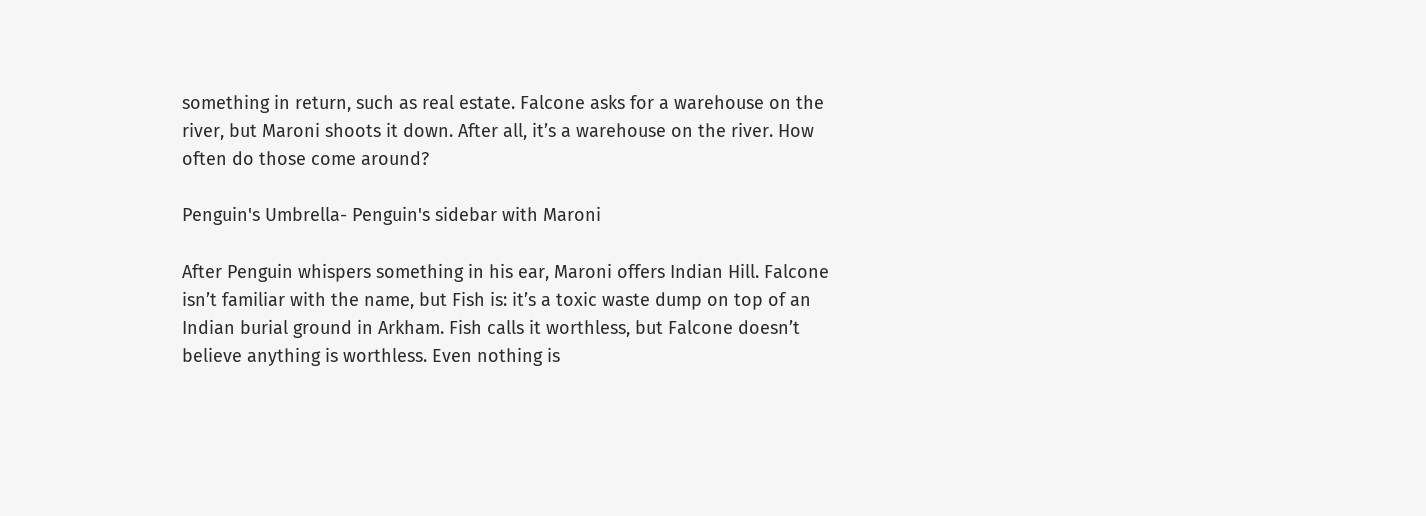something in return, such as real estate. Falcone asks for a warehouse on the river, but Maroni shoots it down. After all, it’s a warehouse on the river. How often do those come around?

Penguin's Umbrella- Penguin's sidebar with Maroni

After Penguin whispers something in his ear, Maroni offers Indian Hill. Falcone isn’t familiar with the name, but Fish is: it’s a toxic waste dump on top of an Indian burial ground in Arkham. Fish calls it worthless, but Falcone doesn’t believe anything is worthless. Even nothing is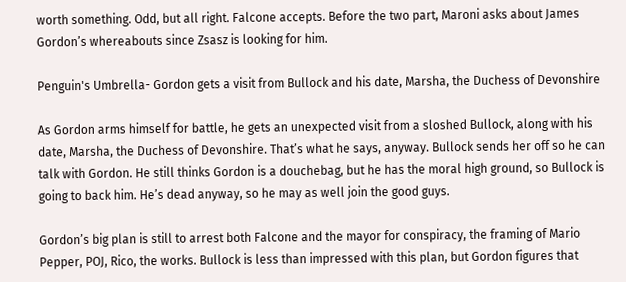worth something. Odd, but all right. Falcone accepts. Before the two part, Maroni asks about James Gordon’s whereabouts since Zsasz is looking for him.

Penguin's Umbrella- Gordon gets a visit from Bullock and his date, Marsha, the Duchess of Devonshire

As Gordon arms himself for battle, he gets an unexpected visit from a sloshed Bullock, along with his date, Marsha, the Duchess of Devonshire. That’s what he says, anyway. Bullock sends her off so he can talk with Gordon. He still thinks Gordon is a douchebag, but he has the moral high ground, so Bullock is going to back him. He’s dead anyway, so he may as well join the good guys.

Gordon’s big plan is still to arrest both Falcone and the mayor for conspiracy, the framing of Mario Pepper, POJ, Rico, the works. Bullock is less than impressed with this plan, but Gordon figures that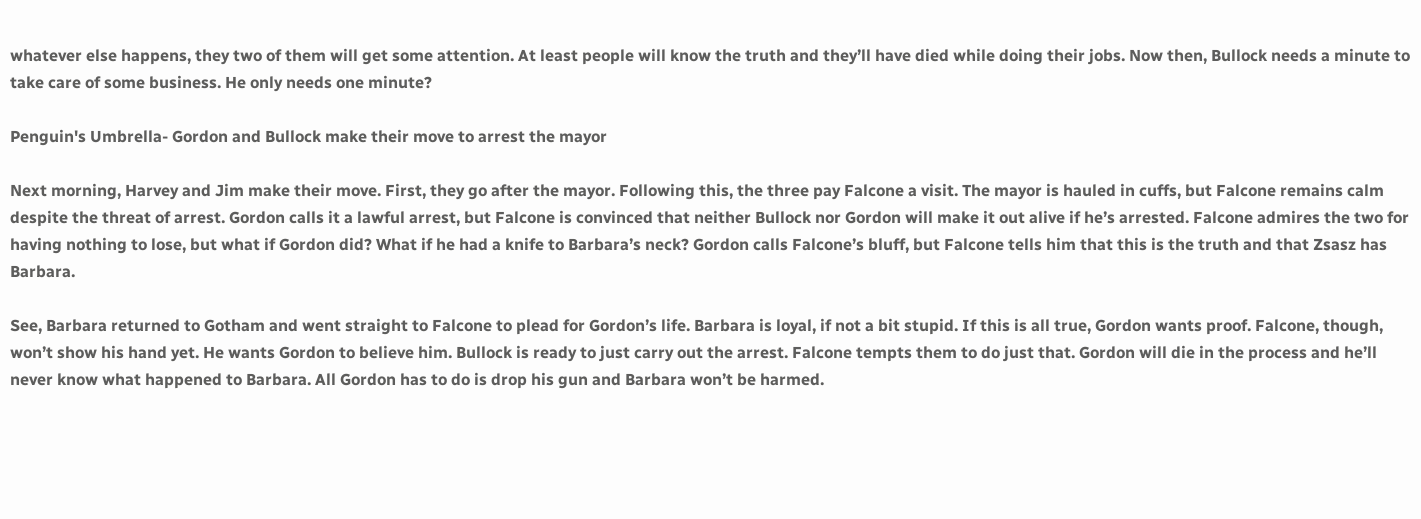whatever else happens, they two of them will get some attention. At least people will know the truth and they’ll have died while doing their jobs. Now then, Bullock needs a minute to take care of some business. He only needs one minute?

Penguin's Umbrella- Gordon and Bullock make their move to arrest the mayor

Next morning, Harvey and Jim make their move. First, they go after the mayor. Following this, the three pay Falcone a visit. The mayor is hauled in cuffs, but Falcone remains calm despite the threat of arrest. Gordon calls it a lawful arrest, but Falcone is convinced that neither Bullock nor Gordon will make it out alive if he’s arrested. Falcone admires the two for having nothing to lose, but what if Gordon did? What if he had a knife to Barbara’s neck? Gordon calls Falcone’s bluff, but Falcone tells him that this is the truth and that Zsasz has Barbara.

See, Barbara returned to Gotham and went straight to Falcone to plead for Gordon’s life. Barbara is loyal, if not a bit stupid. If this is all true, Gordon wants proof. Falcone, though, won’t show his hand yet. He wants Gordon to believe him. Bullock is ready to just carry out the arrest. Falcone tempts them to do just that. Gordon will die in the process and he’ll never know what happened to Barbara. All Gordon has to do is drop his gun and Barbara won’t be harmed.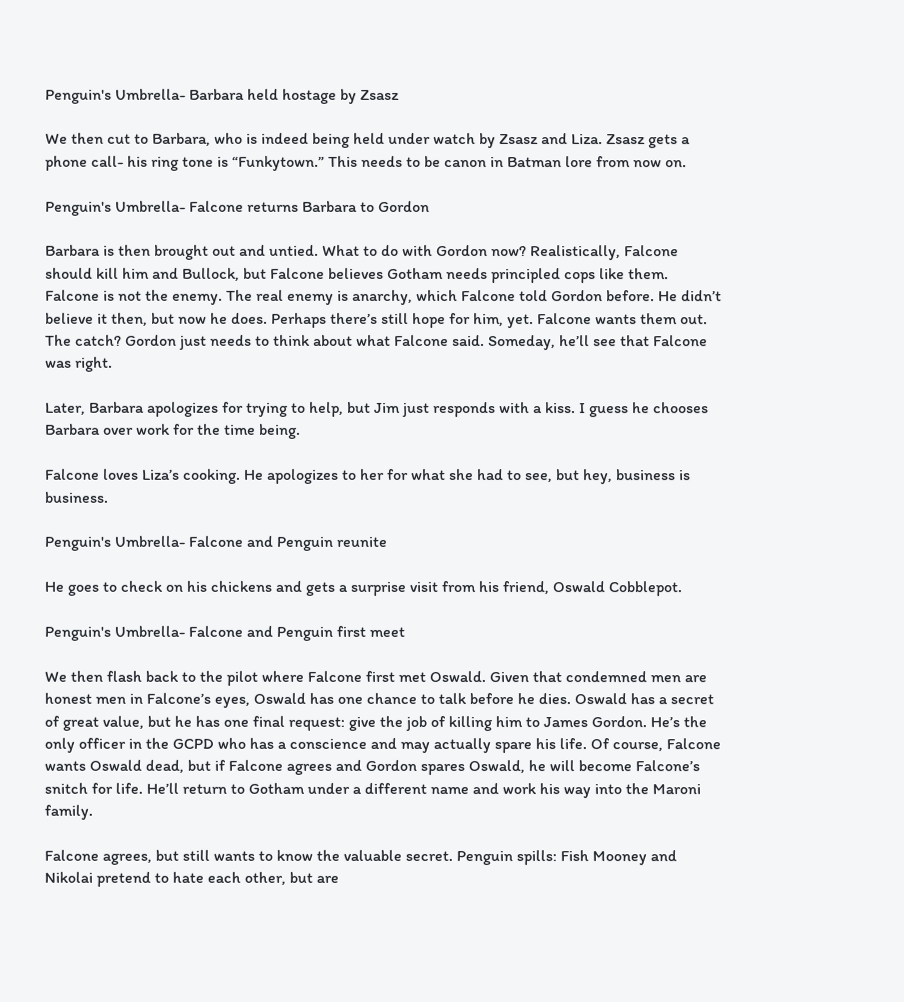Penguin's Umbrella- Barbara held hostage by Zsasz

We then cut to Barbara, who is indeed being held under watch by Zsasz and Liza. Zsasz gets a phone call- his ring tone is “Funkytown.” This needs to be canon in Batman lore from now on.

Penguin's Umbrella- Falcone returns Barbara to Gordon

Barbara is then brought out and untied. What to do with Gordon now? Realistically, Falcone should kill him and Bullock, but Falcone believes Gotham needs principled cops like them. Falcone is not the enemy. The real enemy is anarchy, which Falcone told Gordon before. He didn’t believe it then, but now he does. Perhaps there’s still hope for him, yet. Falcone wants them out. The catch? Gordon just needs to think about what Falcone said. Someday, he’ll see that Falcone was right.

Later, Barbara apologizes for trying to help, but Jim just responds with a kiss. I guess he chooses Barbara over work for the time being.

Falcone loves Liza’s cooking. He apologizes to her for what she had to see, but hey, business is business.

Penguin's Umbrella- Falcone and Penguin reunite

He goes to check on his chickens and gets a surprise visit from his friend, Oswald Cobblepot.

Penguin's Umbrella- Falcone and Penguin first meet

We then flash back to the pilot where Falcone first met Oswald. Given that condemned men are honest men in Falcone’s eyes, Oswald has one chance to talk before he dies. Oswald has a secret of great value, but he has one final request: give the job of killing him to James Gordon. He’s the only officer in the GCPD who has a conscience and may actually spare his life. Of course, Falcone wants Oswald dead, but if Falcone agrees and Gordon spares Oswald, he will become Falcone’s snitch for life. He’ll return to Gotham under a different name and work his way into the Maroni family.

Falcone agrees, but still wants to know the valuable secret. Penguin spills: Fish Mooney and Nikolai pretend to hate each other, but are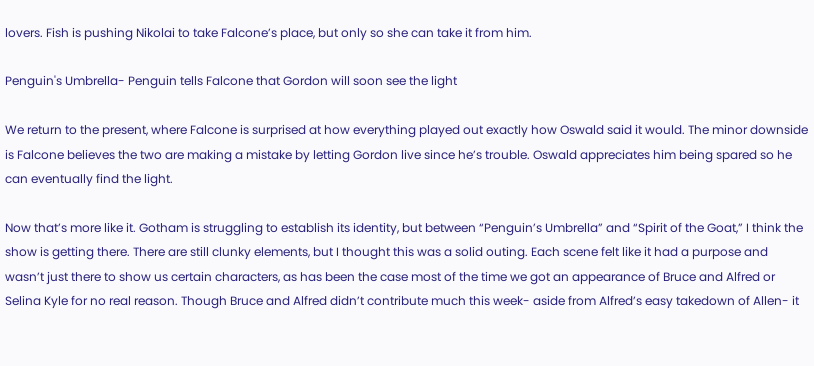lovers. Fish is pushing Nikolai to take Falcone’s place, but only so she can take it from him.

Penguin's Umbrella- Penguin tells Falcone that Gordon will soon see the light

We return to the present, where Falcone is surprised at how everything played out exactly how Oswald said it would. The minor downside is Falcone believes the two are making a mistake by letting Gordon live since he’s trouble. Oswald appreciates him being spared so he can eventually find the light.

Now that’s more like it. Gotham is struggling to establish its identity, but between “Penguin’s Umbrella” and “Spirit of the Goat,” I think the show is getting there. There are still clunky elements, but I thought this was a solid outing. Each scene felt like it had a purpose and wasn’t just there to show us certain characters, as has been the case most of the time we got an appearance of Bruce and Alfred or Selina Kyle for no real reason. Though Bruce and Alfred didn’t contribute much this week- aside from Alfred’s easy takedown of Allen- it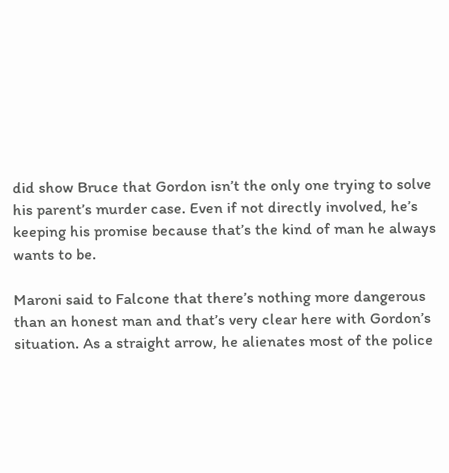did show Bruce that Gordon isn’t the only one trying to solve his parent’s murder case. Even if not directly involved, he’s keeping his promise because that’s the kind of man he always wants to be.

Maroni said to Falcone that there’s nothing more dangerous than an honest man and that’s very clear here with Gordon’s situation. As a straight arrow, he alienates most of the police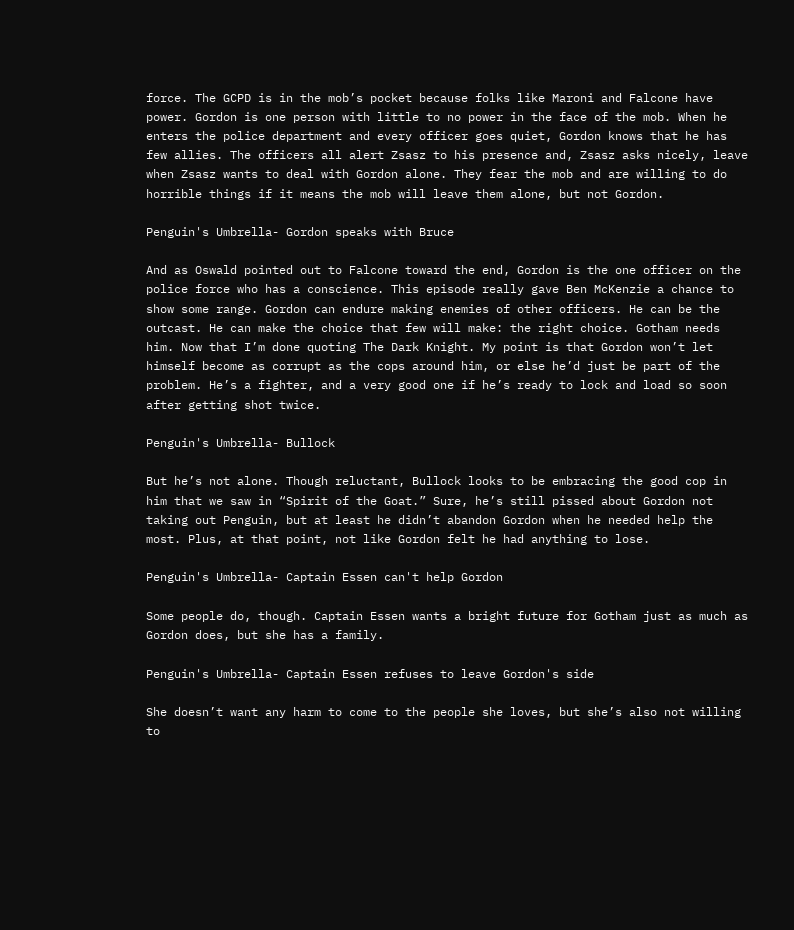force. The GCPD is in the mob’s pocket because folks like Maroni and Falcone have power. Gordon is one person with little to no power in the face of the mob. When he enters the police department and every officer goes quiet, Gordon knows that he has few allies. The officers all alert Zsasz to his presence and, Zsasz asks nicely, leave when Zsasz wants to deal with Gordon alone. They fear the mob and are willing to do horrible things if it means the mob will leave them alone, but not Gordon.

Penguin's Umbrella- Gordon speaks with Bruce

And as Oswald pointed out to Falcone toward the end, Gordon is the one officer on the police force who has a conscience. This episode really gave Ben McKenzie a chance to show some range. Gordon can endure making enemies of other officers. He can be the outcast. He can make the choice that few will make: the right choice. Gotham needs him. Now that I’m done quoting The Dark Knight. My point is that Gordon won’t let himself become as corrupt as the cops around him, or else he’d just be part of the problem. He’s a fighter, and a very good one if he’s ready to lock and load so soon after getting shot twice.

Penguin's Umbrella- Bullock

But he’s not alone. Though reluctant, Bullock looks to be embracing the good cop in him that we saw in “Spirit of the Goat.” Sure, he’s still pissed about Gordon not taking out Penguin, but at least he didn’t abandon Gordon when he needed help the most. Plus, at that point, not like Gordon felt he had anything to lose.

Penguin's Umbrella- Captain Essen can't help Gordon

Some people do, though. Captain Essen wants a bright future for Gotham just as much as Gordon does, but she has a family.

Penguin's Umbrella- Captain Essen refuses to leave Gordon's side

She doesn’t want any harm to come to the people she loves, but she’s also not willing to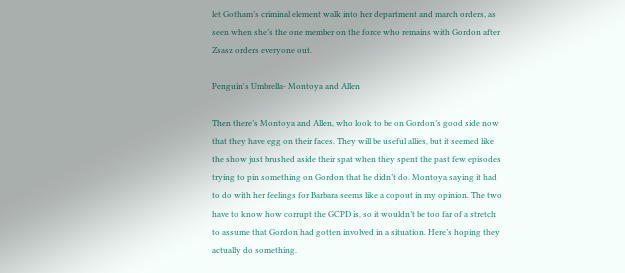let Gotham’s criminal element walk into her department and march orders, as seen when she’s the one member on the force who remains with Gordon after Zsasz orders everyone out.

Penguin's Umbrella- Montoya and Allen

Then there’s Montoya and Allen, who look to be on Gordon’s good side now that they have egg on their faces. They will be useful allies, but it seemed like the show just brushed aside their spat when they spent the past few episodes trying to pin something on Gordon that he didn’t do. Montoya saying it had to do with her feelings for Barbara seems like a copout in my opinion. The two have to know how corrupt the GCPD is, so it wouldn’t be too far of a stretch to assume that Gordon had gotten involved in a situation. Here’s hoping they actually do something.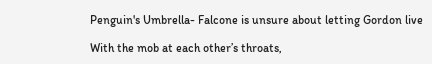Penguin's Umbrella- Falcone is unsure about letting Gordon live

With the mob at each other’s throats,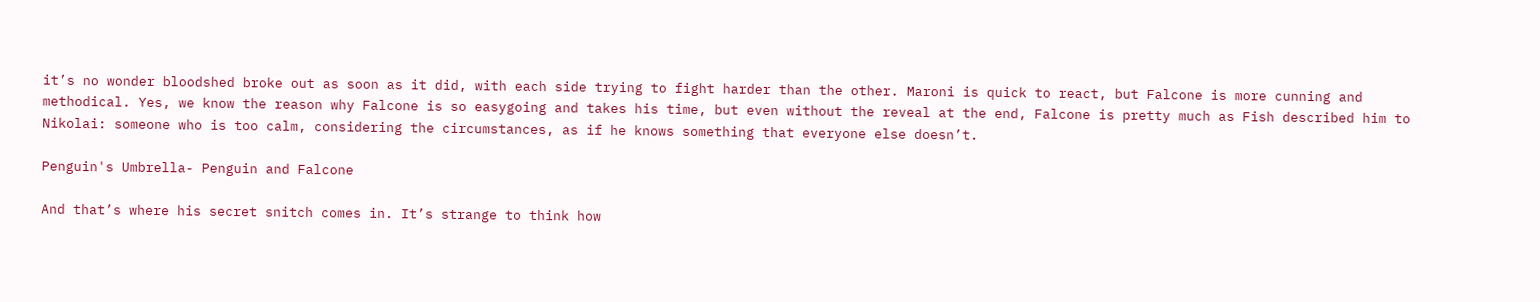it’s no wonder bloodshed broke out as soon as it did, with each side trying to fight harder than the other. Maroni is quick to react, but Falcone is more cunning and methodical. Yes, we know the reason why Falcone is so easygoing and takes his time, but even without the reveal at the end, Falcone is pretty much as Fish described him to Nikolai: someone who is too calm, considering the circumstances, as if he knows something that everyone else doesn’t.

Penguin's Umbrella- Penguin and Falcone

And that’s where his secret snitch comes in. It’s strange to think how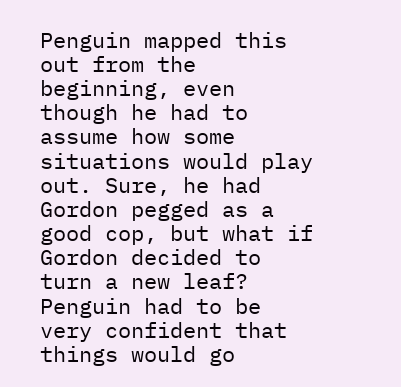Penguin mapped this out from the beginning, even though he had to assume how some situations would play out. Sure, he had Gordon pegged as a good cop, but what if Gordon decided to turn a new leaf? Penguin had to be very confident that things would go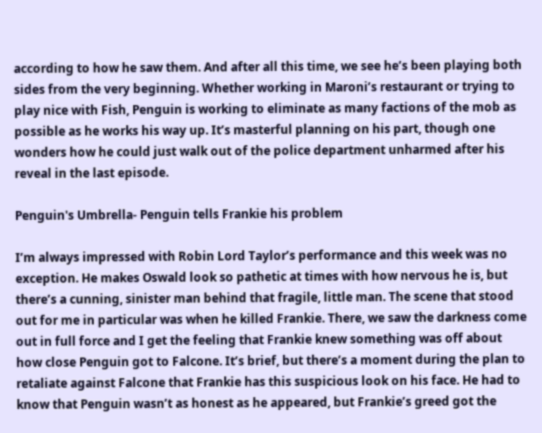according to how he saw them. And after all this time, we see he’s been playing both sides from the very beginning. Whether working in Maroni’s restaurant or trying to play nice with Fish, Penguin is working to eliminate as many factions of the mob as possible as he works his way up. It’s masterful planning on his part, though one wonders how he could just walk out of the police department unharmed after his reveal in the last episode.

Penguin's Umbrella- Penguin tells Frankie his problem

I’m always impressed with Robin Lord Taylor’s performance and this week was no exception. He makes Oswald look so pathetic at times with how nervous he is, but there’s a cunning, sinister man behind that fragile, little man. The scene that stood out for me in particular was when he killed Frankie. There, we saw the darkness come out in full force and I get the feeling that Frankie knew something was off about how close Penguin got to Falcone. It’s brief, but there’s a moment during the plan to retaliate against Falcone that Frankie has this suspicious look on his face. He had to know that Penguin wasn’t as honest as he appeared, but Frankie’s greed got the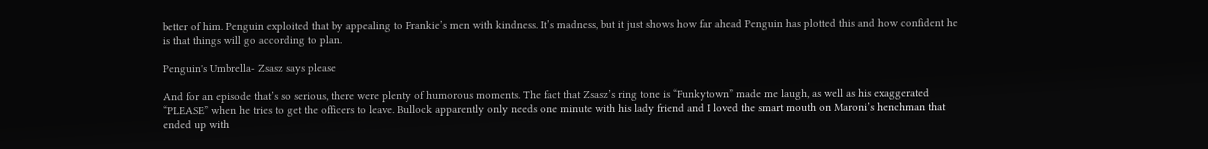better of him. Penguin exploited that by appealing to Frankie’s men with kindness. It’s madness, but it just shows how far ahead Penguin has plotted this and how confident he is that things will go according to plan.

Penguin's Umbrella- Zsasz says please

And for an episode that’s so serious, there were plenty of humorous moments. The fact that Zsasz’s ring tone is “Funkytown” made me laugh, as well as his exaggerated “PLEASE” when he tries to get the officers to leave. Bullock apparently only needs one minute with his lady friend and I loved the smart mouth on Maroni’s henchman that ended up with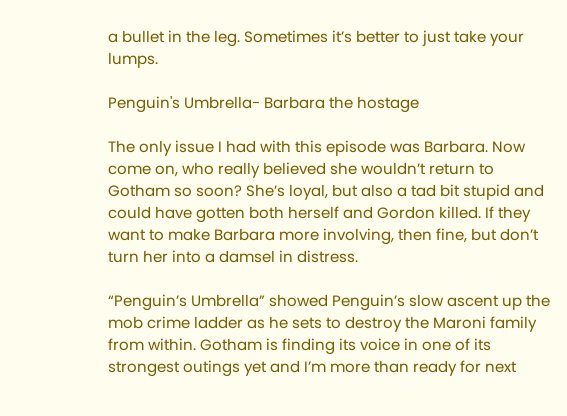a bullet in the leg. Sometimes it’s better to just take your lumps.

Penguin's Umbrella- Barbara the hostage

The only issue I had with this episode was Barbara. Now come on, who really believed she wouldn’t return to Gotham so soon? She’s loyal, but also a tad bit stupid and could have gotten both herself and Gordon killed. If they want to make Barbara more involving, then fine, but don’t turn her into a damsel in distress.

“Penguin’s Umbrella” showed Penguin’s slow ascent up the mob crime ladder as he sets to destroy the Maroni family from within. Gotham is finding its voice in one of its strongest outings yet and I’m more than ready for next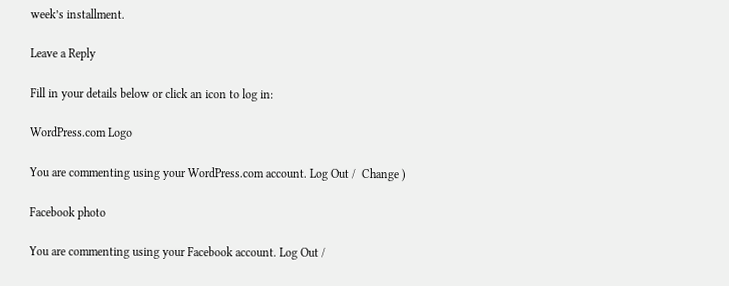week’s installment.

Leave a Reply

Fill in your details below or click an icon to log in:

WordPress.com Logo

You are commenting using your WordPress.com account. Log Out /  Change )

Facebook photo

You are commenting using your Facebook account. Log Out /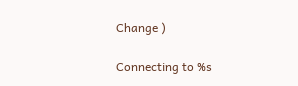Change )

Connecting to %s